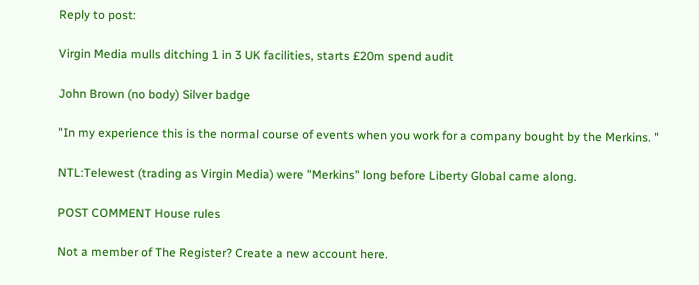Reply to post:

Virgin Media mulls ditching 1 in 3 UK facilities, starts £20m spend audit

John Brown (no body) Silver badge

"In my experience this is the normal course of events when you work for a company bought by the Merkins. "

NTL:Telewest (trading as Virgin Media) were "Merkins" long before Liberty Global came along.

POST COMMENT House rules

Not a member of The Register? Create a new account here.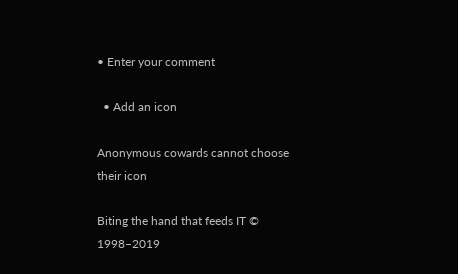• Enter your comment

  • Add an icon

Anonymous cowards cannot choose their icon

Biting the hand that feeds IT © 1998–2019